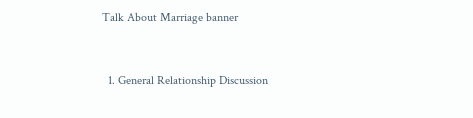Talk About Marriage banner


  1. General Relationship Discussion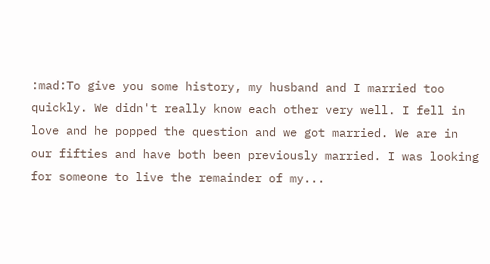:mad:To give you some history, my husband and I married too quickly. We didn't really know each other very well. I fell in love and he popped the question and we got married. We are in our fifties and have both been previously married. I was looking for someone to live the remainder of my...